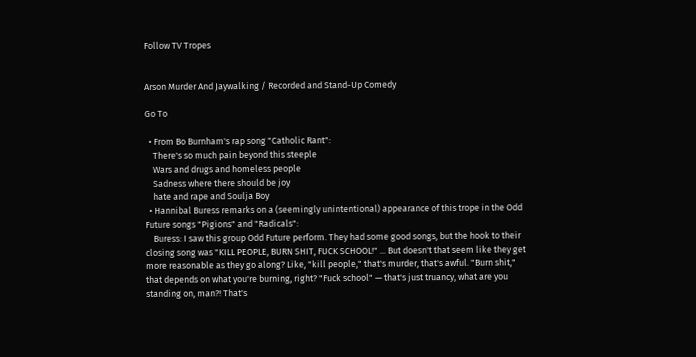Follow TV Tropes


Arson Murder And Jaywalking / Recorded and Stand-Up Comedy

Go To

  • From Bo Burnham's rap song "Catholic Rant":
    There's so much pain beyond this steeple
    Wars and drugs and homeless people
    Sadness where there should be joy
    hate and rape and Soulja Boy
  • Hannibal Buress remarks on a (seemingly unintentional) appearance of this trope in the Odd Future songs "Pigions" and "Radicals":
    Buress: I saw this group Odd Future perform. They had some good songs, but the hook to their closing song was "KILL PEOPLE, BURN SHIT, FUCK SCHOOL!" ... But doesn't that seem like they get more reasonable as they go along? Like, "kill people," that's murder, that's awful. "Burn shit," that depends on what you're burning, right? "Fuck school" — that's just truancy, what are you standing on, man?! That's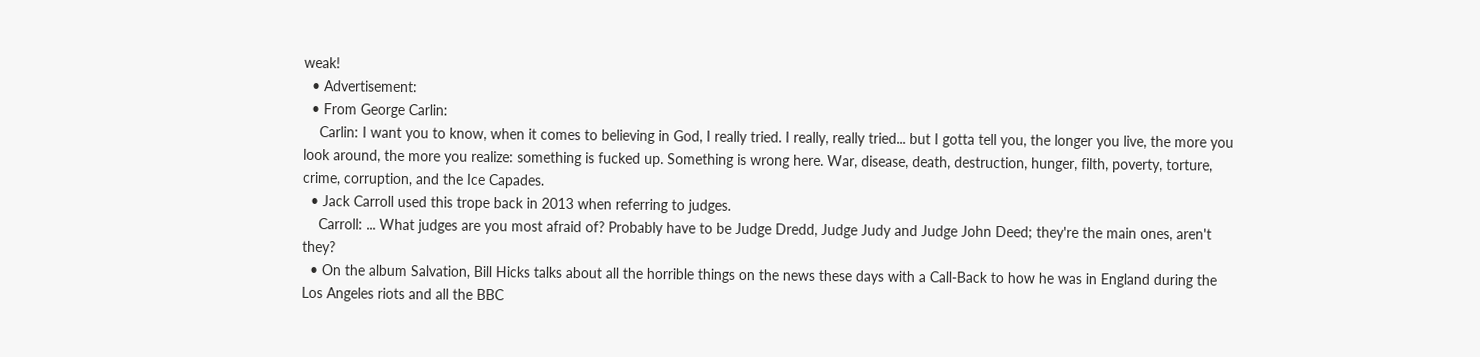weak!
  • Advertisement:
  • From George Carlin:
    Carlin: I want you to know, when it comes to believing in God, I really tried. I really, really tried... but I gotta tell you, the longer you live, the more you look around, the more you realize: something is fucked up. Something is wrong here. War, disease, death, destruction, hunger, filth, poverty, torture, crime, corruption, and the Ice Capades.
  • Jack Carroll used this trope back in 2013 when referring to judges.
    Carroll: ... What judges are you most afraid of? Probably have to be Judge Dredd, Judge Judy and Judge John Deed; they're the main ones, aren't they?
  • On the album Salvation, Bill Hicks talks about all the horrible things on the news these days with a Call-Back to how he was in England during the Los Angeles riots and all the BBC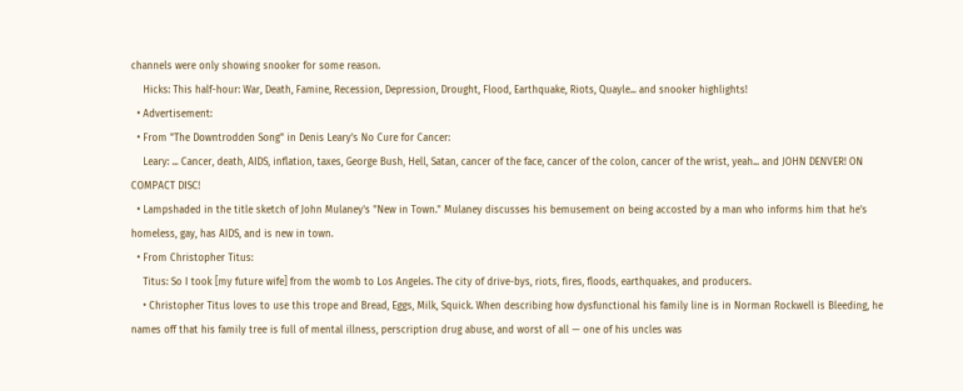channels were only showing snooker for some reason.
    Hicks: This half-hour: War, Death, Famine, Recession, Depression, Drought, Flood, Earthquake, Riots, Quayle... and snooker highlights!
  • Advertisement:
  • From "The Downtrodden Song" in Denis Leary's No Cure for Cancer:
    Leary: ... Cancer, death, AIDS, inflation, taxes, George Bush, Hell, Satan, cancer of the face, cancer of the colon, cancer of the wrist, yeah... and JOHN DENVER! ON COMPACT DISC!
  • Lampshaded in the title sketch of John Mulaney's "New in Town." Mulaney discusses his bemusement on being accosted by a man who informs him that he's homeless, gay, has AIDS, and is new in town.
  • From Christopher Titus:
    Titus: So I took [my future wife] from the womb to Los Angeles. The city of drive-bys, riots, fires, floods, earthquakes, and producers.
    • Christopher Titus loves to use this trope and Bread, Eggs, Milk, Squick. When describing how dysfunctional his family line is in Norman Rockwell is Bleeding, he names off that his family tree is full of mental illness, perscription drug abuse, and worst of all — one of his uncles was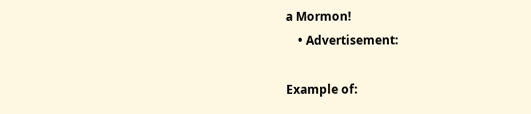a Mormon!
    • Advertisement:

Example of: